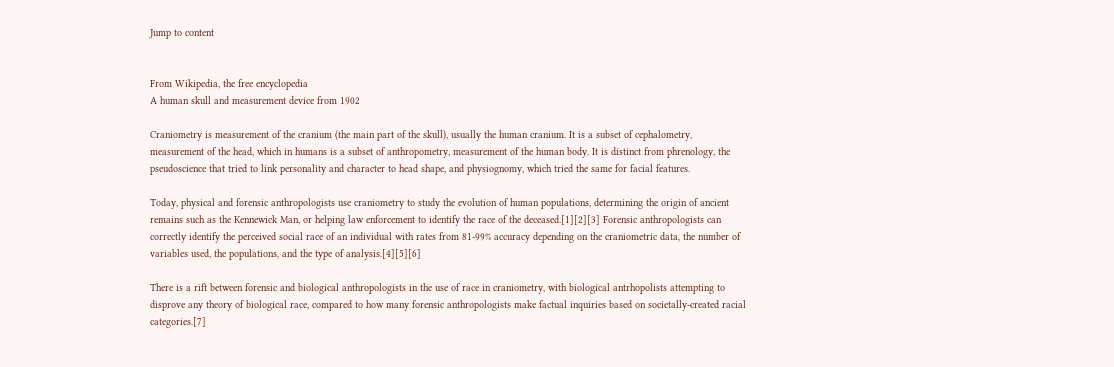Jump to content


From Wikipedia, the free encyclopedia
A human skull and measurement device from 1902

Craniometry is measurement of the cranium (the main part of the skull), usually the human cranium. It is a subset of cephalometry, measurement of the head, which in humans is a subset of anthropometry, measurement of the human body. It is distinct from phrenology, the pseudoscience that tried to link personality and character to head shape, and physiognomy, which tried the same for facial features.

Today, physical and forensic anthropologists use craniometry to study the evolution of human populations, determining the origin of ancient remains such as the Kennewick Man, or helping law enforcement to identify the race of the deceased.[1][2][3] Forensic anthropologists can correctly identify the perceived social race of an individual with rates from 81-99% accuracy depending on the craniometric data, the number of variables used, the populations, and the type of analysis.[4][5][6]

There is a rift between forensic and biological anthropologists in the use of race in craniometry, with biological antrhopolists attempting to disprove any theory of biological race, compared to how many forensic anthropologists make factual inquiries based on societally-created racial categories.[7]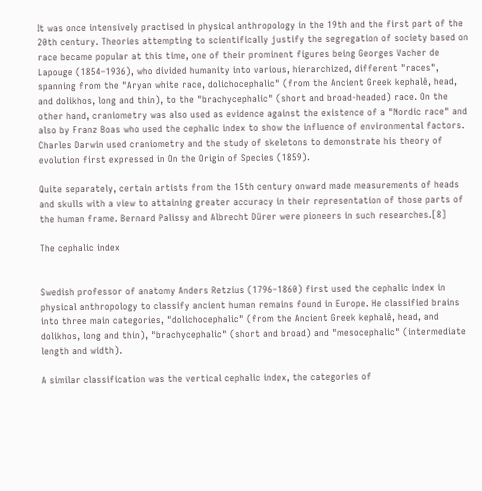It was once intensively practised in physical anthropology in the 19th and the first part of the 20th century. Theories attempting to scientifically justify the segregation of society based on race became popular at this time, one of their prominent figures being Georges Vacher de Lapouge (1854–1936), who divided humanity into various, hierarchized, different "races", spanning from the "Aryan white race, dolichocephalic" (from the Ancient Greek kephalê, head, and dolikhos, long and thin), to the "brachycephalic" (short and broad-headed) race. On the other hand, craniometry was also used as evidence against the existence of a "Nordic race" and also by Franz Boas who used the cephalic index to show the influence of environmental factors. Charles Darwin used craniometry and the study of skeletons to demonstrate his theory of evolution first expressed in On the Origin of Species (1859).

Quite separately, certain artists from the 15th century onward made measurements of heads and skulls with a view to attaining greater accuracy in their representation of those parts of the human frame. Bernard Palissy and Albrecht Dürer were pioneers in such researches.[8]

The cephalic index


Swedish professor of anatomy Anders Retzius (1796–1860) first used the cephalic index in physical anthropology to classify ancient human remains found in Europe. He classified brains into three main categories, "dolichocephalic" (from the Ancient Greek kephalê, head, and dolikhos, long and thin), "brachycephalic" (short and broad) and "mesocephalic" (intermediate length and width).

A similar classification was the vertical cephalic index, the categories of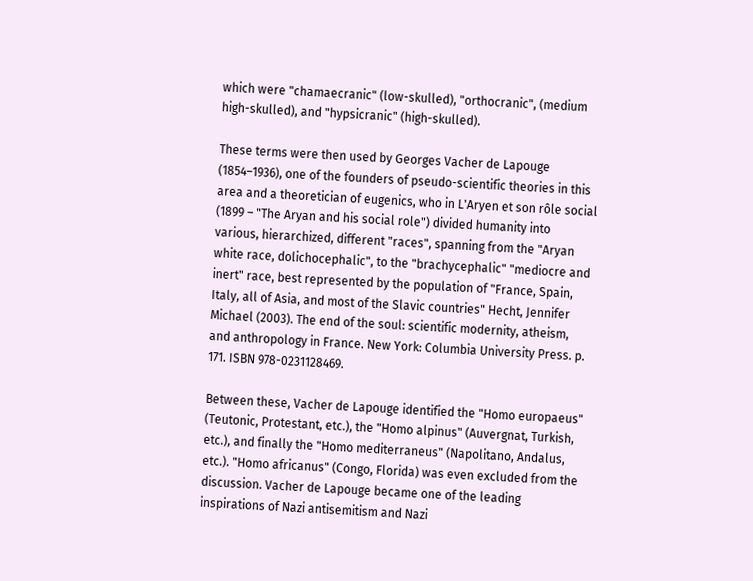which were "chamaecranic" (low-skulled), "orthocranic", (medium high-skulled), and "hypsicranic" (high-skulled).

These terms were then used by Georges Vacher de Lapouge (1854–1936), one of the founders of pseudo-scientific theories in this area and a theoretician of eugenics, who in L'Aryen et son rôle social (1899 – "The Aryan and his social role") divided humanity into various, hierarchized, different "races", spanning from the "Aryan white race, dolichocephalic", to the "brachycephalic" "mediocre and inert" race, best represented by the population of "France, Spain, Italy, all of Asia, and most of the Slavic countries" Hecht, Jennifer Michael (2003). The end of the soul: scientific modernity, atheism, and anthropology in France. New York: Columbia University Press. p. 171. ISBN 978-0231128469.

Between these, Vacher de Lapouge identified the "Homo europaeus" (Teutonic, Protestant, etc.), the "Homo alpinus" (Auvergnat, Turkish, etc.), and finally the "Homo mediterraneus" (Napolitano, Andalus, etc.). "Homo africanus" (Congo, Florida) was even excluded from the discussion. Vacher de Lapouge became one of the leading inspirations of Nazi antisemitism and Nazi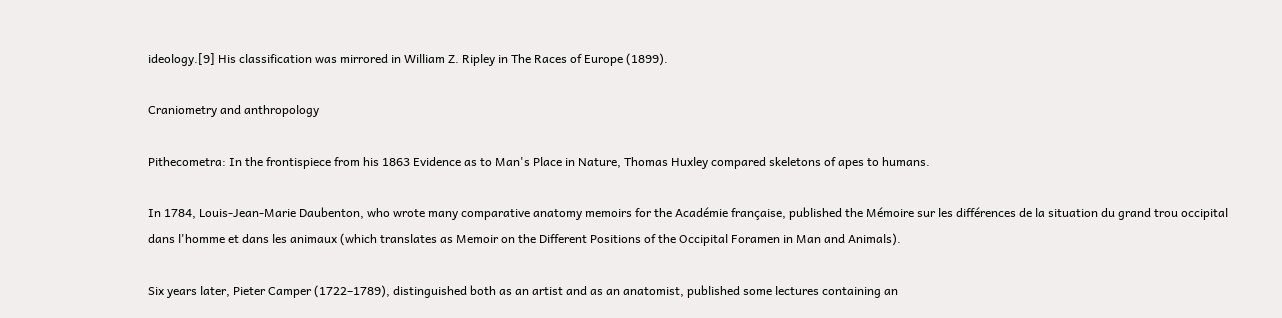ideology.[9] His classification was mirrored in William Z. Ripley in The Races of Europe (1899).

Craniometry and anthropology

Pithecometra: In the frontispiece from his 1863 Evidence as to Man's Place in Nature, Thomas Huxley compared skeletons of apes to humans.

In 1784, Louis-Jean-Marie Daubenton, who wrote many comparative anatomy memoirs for the Académie française, published the Mémoire sur les différences de la situation du grand trou occipital dans l'homme et dans les animaux (which translates as Memoir on the Different Positions of the Occipital Foramen in Man and Animals).

Six years later, Pieter Camper (1722–1789), distinguished both as an artist and as an anatomist, published some lectures containing an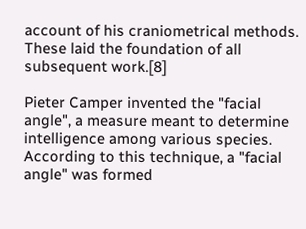account of his craniometrical methods. These laid the foundation of all subsequent work.[8]

Pieter Camper invented the "facial angle", a measure meant to determine intelligence among various species. According to this technique, a "facial angle" was formed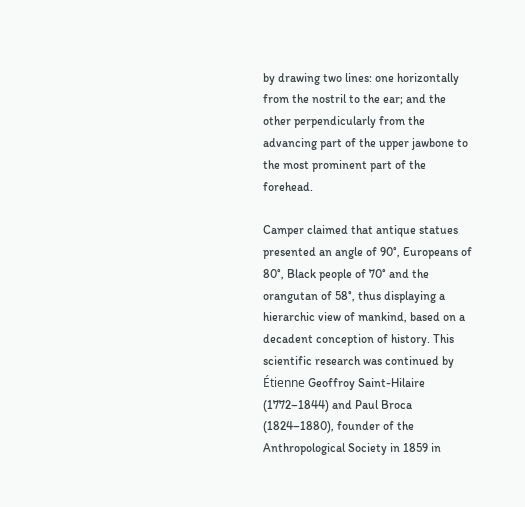by drawing two lines: one horizontally from the nostril to the ear; and the other perpendicularly from the advancing part of the upper jawbone to the most prominent part of the forehead.

Camper claimed that antique statues presented an angle of 90°, Europeans of 80°, Black people of 70° and the orangutan of 58°, thus displaying a hierarchic view of mankind, based on a decadent conception of history. This scientific research was continued by Étienne Geoffroy Saint-Hilaire (1772–1844) and Paul Broca (1824–1880), founder of the Anthropological Society in 1859 in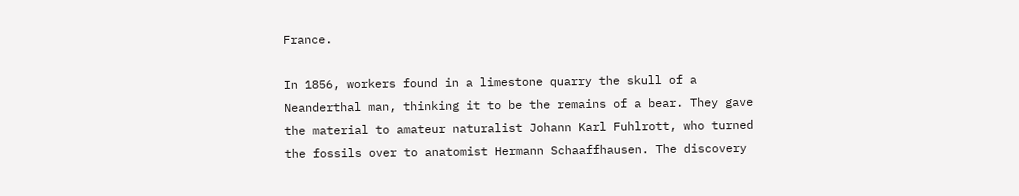France.

In 1856, workers found in a limestone quarry the skull of a Neanderthal man, thinking it to be the remains of a bear. They gave the material to amateur naturalist Johann Karl Fuhlrott, who turned the fossils over to anatomist Hermann Schaaffhausen. The discovery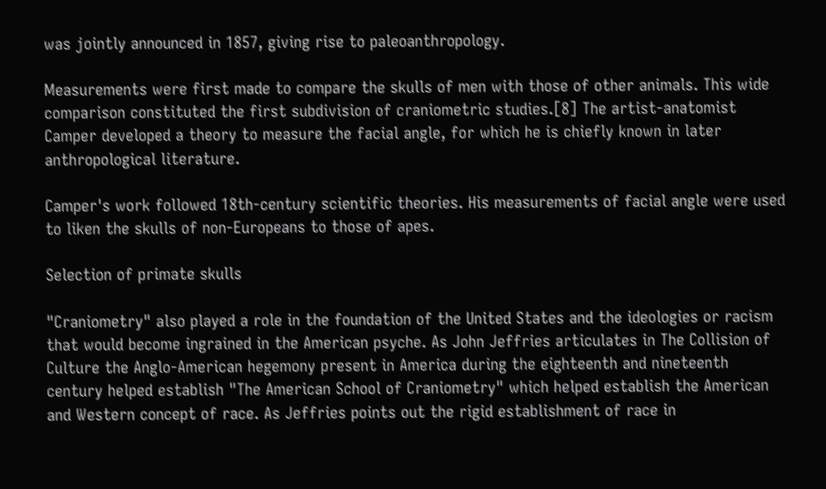was jointly announced in 1857, giving rise to paleoanthropology.

Measurements were first made to compare the skulls of men with those of other animals. This wide comparison constituted the first subdivision of craniometric studies.[8] The artist-anatomist Camper developed a theory to measure the facial angle, for which he is chiefly known in later anthropological literature.

Camper's work followed 18th-century scientific theories. His measurements of facial angle were used to liken the skulls of non-Europeans to those of apes.

Selection of primate skulls

"Craniometry" also played a role in the foundation of the United States and the ideologies or racism that would become ingrained in the American psyche. As John Jeffries articulates in The Collision of Culture the Anglo-American hegemony present in America during the eighteenth and nineteenth century helped establish "The American School of Craniometry" which helped establish the American and Western concept of race. As Jeffries points out the rigid establishment of race in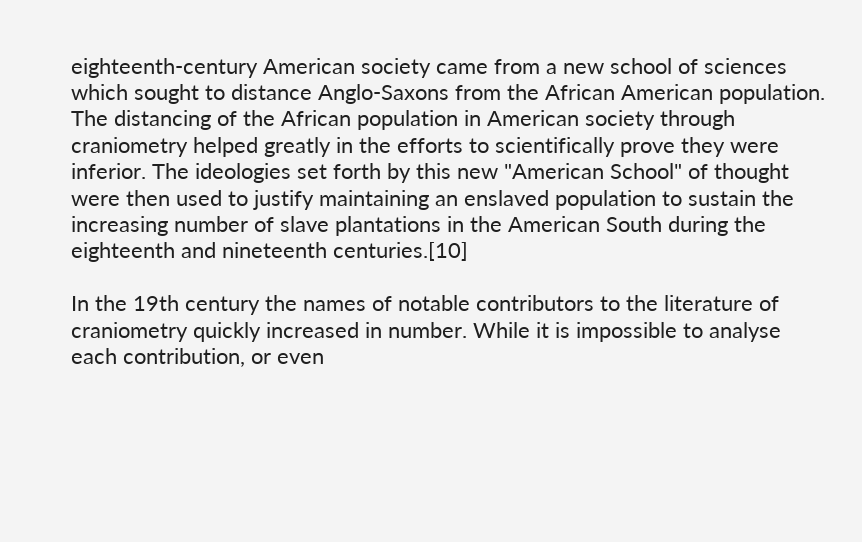eighteenth-century American society came from a new school of sciences which sought to distance Anglo-Saxons from the African American population. The distancing of the African population in American society through craniometry helped greatly in the efforts to scientifically prove they were inferior. The ideologies set forth by this new "American School" of thought were then used to justify maintaining an enslaved population to sustain the increasing number of slave plantations in the American South during the eighteenth and nineteenth centuries.[10]

In the 19th century the names of notable contributors to the literature of craniometry quickly increased in number. While it is impossible to analyse each contribution, or even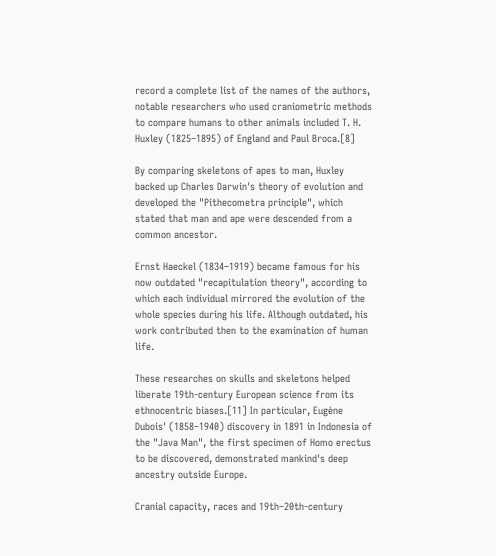record a complete list of the names of the authors, notable researchers who used craniometric methods to compare humans to other animals included T. H. Huxley (1825–1895) of England and Paul Broca.[8]

By comparing skeletons of apes to man, Huxley backed up Charles Darwin's theory of evolution and developed the "Pithecometra principle", which stated that man and ape were descended from a common ancestor.

Ernst Haeckel (1834–1919) became famous for his now outdated "recapitulation theory", according to which each individual mirrored the evolution of the whole species during his life. Although outdated, his work contributed then to the examination of human life.

These researches on skulls and skeletons helped liberate 19th-century European science from its ethnocentric biases.[11] In particular, Eugène Dubois' (1858–1940) discovery in 1891 in Indonesia of the "Java Man", the first specimen of Homo erectus to be discovered, demonstrated mankind's deep ancestry outside Europe.

Cranial capacity, races and 19th–20th-century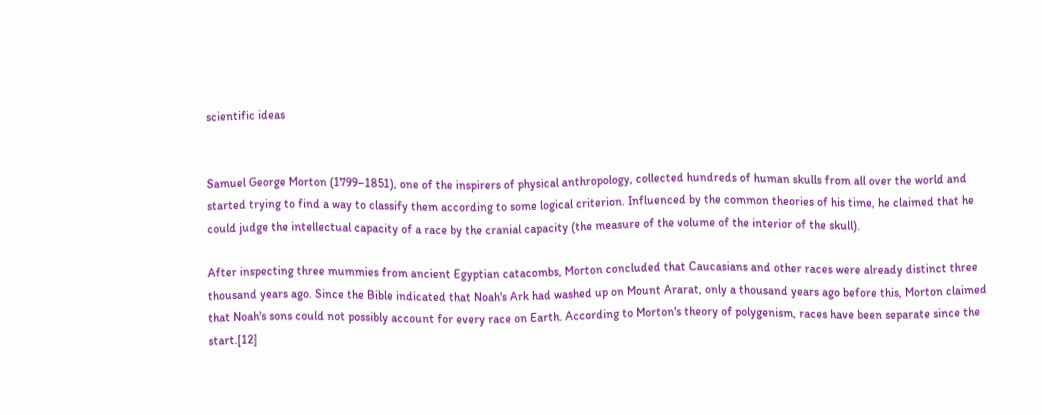scientific ideas


Samuel George Morton (1799–1851), one of the inspirers of physical anthropology, collected hundreds of human skulls from all over the world and started trying to find a way to classify them according to some logical criterion. Influenced by the common theories of his time, he claimed that he could judge the intellectual capacity of a race by the cranial capacity (the measure of the volume of the interior of the skull).

After inspecting three mummies from ancient Egyptian catacombs, Morton concluded that Caucasians and other races were already distinct three thousand years ago. Since the Bible indicated that Noah's Ark had washed up on Mount Ararat, only a thousand years ago before this, Morton claimed that Noah's sons could not possibly account for every race on Earth. According to Morton's theory of polygenism, races have been separate since the start.[12]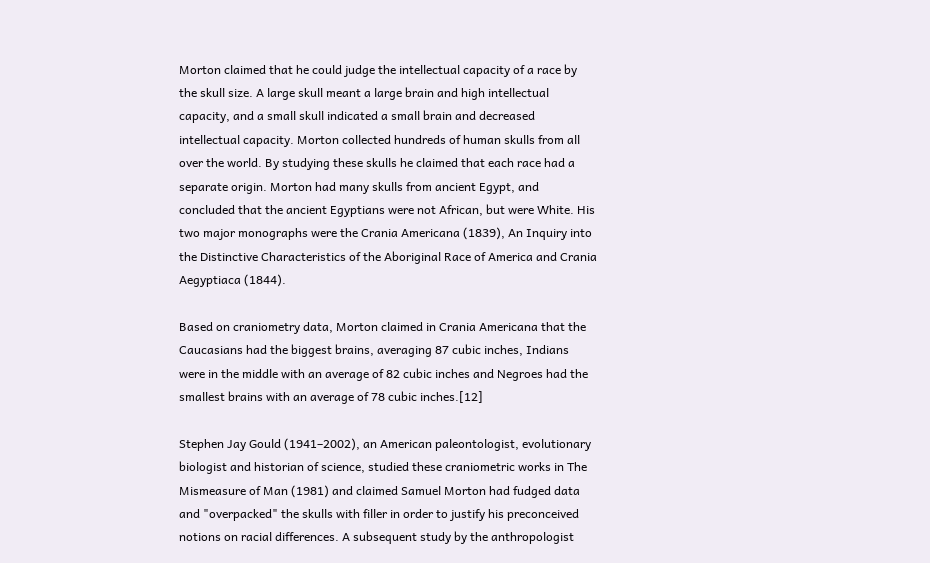Morton claimed that he could judge the intellectual capacity of a race by the skull size. A large skull meant a large brain and high intellectual capacity, and a small skull indicated a small brain and decreased intellectual capacity. Morton collected hundreds of human skulls from all over the world. By studying these skulls he claimed that each race had a separate origin. Morton had many skulls from ancient Egypt, and concluded that the ancient Egyptians were not African, but were White. His two major monographs were the Crania Americana (1839), An Inquiry into the Distinctive Characteristics of the Aboriginal Race of America and Crania Aegyptiaca (1844).

Based on craniometry data, Morton claimed in Crania Americana that the Caucasians had the biggest brains, averaging 87 cubic inches, Indians were in the middle with an average of 82 cubic inches and Negroes had the smallest brains with an average of 78 cubic inches.[12]

Stephen Jay Gould (1941–2002), an American paleontologist, evolutionary biologist and historian of science, studied these craniometric works in The Mismeasure of Man (1981) and claimed Samuel Morton had fudged data and "overpacked" the skulls with filler in order to justify his preconceived notions on racial differences. A subsequent study by the anthropologist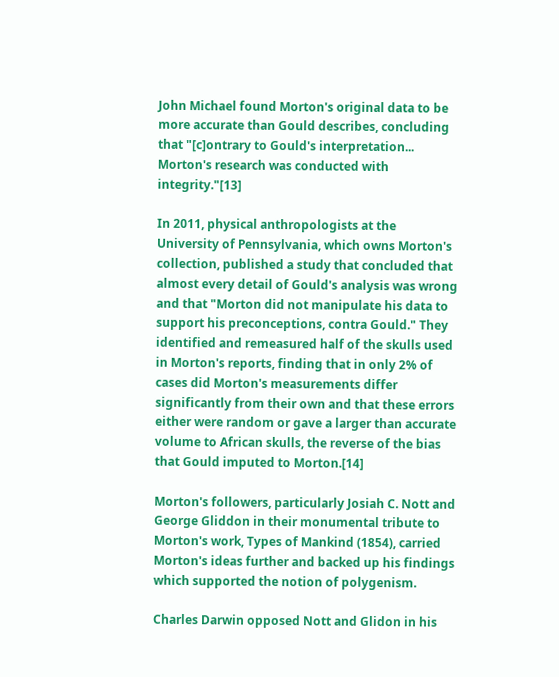John Michael found Morton's original data to be more accurate than Gould describes, concluding that "[c]ontrary to Gould's interpretation... Morton's research was conducted with integrity."[13]

In 2011, physical anthropologists at the University of Pennsylvania, which owns Morton's collection, published a study that concluded that almost every detail of Gould's analysis was wrong and that "Morton did not manipulate his data to support his preconceptions, contra Gould." They identified and remeasured half of the skulls used in Morton's reports, finding that in only 2% of cases did Morton's measurements differ significantly from their own and that these errors either were random or gave a larger than accurate volume to African skulls, the reverse of the bias that Gould imputed to Morton.[14]

Morton's followers, particularly Josiah C. Nott and George Gliddon in their monumental tribute to Morton's work, Types of Mankind (1854), carried Morton's ideas further and backed up his findings which supported the notion of polygenism.

Charles Darwin opposed Nott and Glidon in his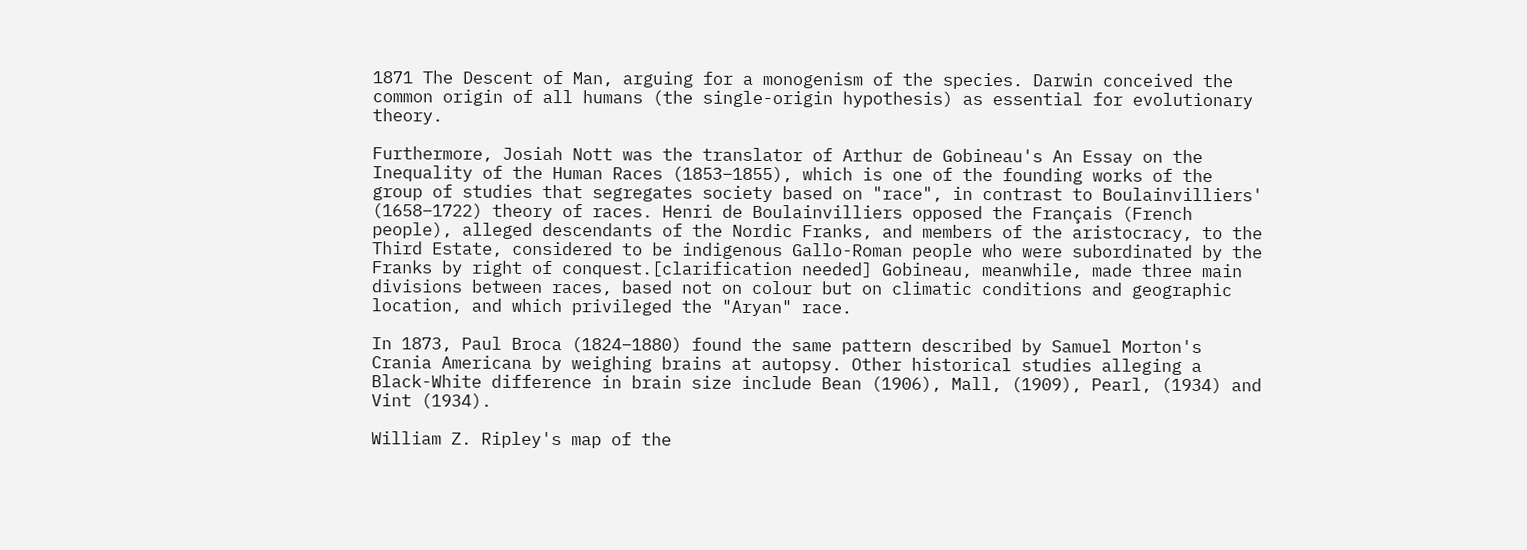1871 The Descent of Man, arguing for a monogenism of the species. Darwin conceived the common origin of all humans (the single-origin hypothesis) as essential for evolutionary theory.

Furthermore, Josiah Nott was the translator of Arthur de Gobineau's An Essay on the Inequality of the Human Races (1853–1855), which is one of the founding works of the group of studies that segregates society based on "race", in contrast to Boulainvilliers' (1658–1722) theory of races. Henri de Boulainvilliers opposed the Français (French people), alleged descendants of the Nordic Franks, and members of the aristocracy, to the Third Estate, considered to be indigenous Gallo-Roman people who were subordinated by the Franks by right of conquest.[clarification needed] Gobineau, meanwhile, made three main divisions between races, based not on colour but on climatic conditions and geographic location, and which privileged the "Aryan" race.

In 1873, Paul Broca (1824–1880) found the same pattern described by Samuel Morton's Crania Americana by weighing brains at autopsy. Other historical studies alleging a Black-White difference in brain size include Bean (1906), Mall, (1909), Pearl, (1934) and Vint (1934).

William Z. Ripley's map of the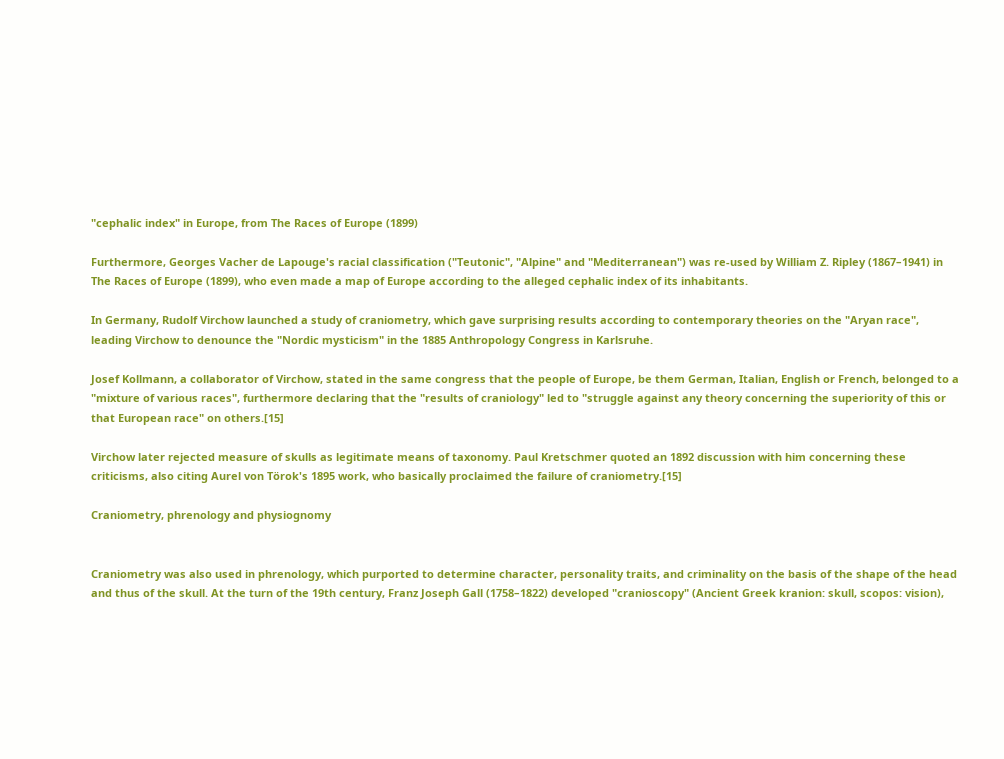"cephalic index" in Europe, from The Races of Europe (1899)

Furthermore, Georges Vacher de Lapouge's racial classification ("Teutonic", "Alpine" and "Mediterranean") was re-used by William Z. Ripley (1867–1941) in The Races of Europe (1899), who even made a map of Europe according to the alleged cephalic index of its inhabitants.

In Germany, Rudolf Virchow launched a study of craniometry, which gave surprising results according to contemporary theories on the "Aryan race", leading Virchow to denounce the "Nordic mysticism" in the 1885 Anthropology Congress in Karlsruhe.

Josef Kollmann, a collaborator of Virchow, stated in the same congress that the people of Europe, be them German, Italian, English or French, belonged to a "mixture of various races", furthermore declaring that the "results of craniology" led to "struggle against any theory concerning the superiority of this or that European race" on others.[15]

Virchow later rejected measure of skulls as legitimate means of taxonomy. Paul Kretschmer quoted an 1892 discussion with him concerning these criticisms, also citing Aurel von Törok's 1895 work, who basically proclaimed the failure of craniometry.[15]

Craniometry, phrenology and physiognomy


Craniometry was also used in phrenology, which purported to determine character, personality traits, and criminality on the basis of the shape of the head and thus of the skull. At the turn of the 19th century, Franz Joseph Gall (1758–1822) developed "cranioscopy" (Ancient Greek kranion: skull, scopos: vision),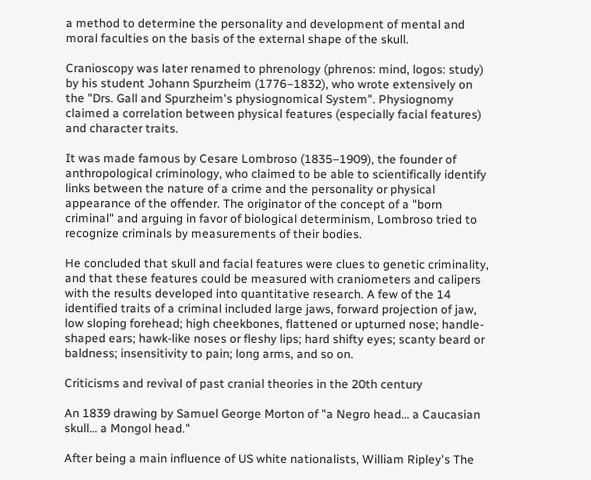a method to determine the personality and development of mental and moral faculties on the basis of the external shape of the skull.

Cranioscopy was later renamed to phrenology (phrenos: mind, logos: study) by his student Johann Spurzheim (1776–1832), who wrote extensively on the "Drs. Gall and Spurzheim's physiognomical System". Physiognomy claimed a correlation between physical features (especially facial features) and character traits.

It was made famous by Cesare Lombroso (1835–1909), the founder of anthropological criminology, who claimed to be able to scientifically identify links between the nature of a crime and the personality or physical appearance of the offender. The originator of the concept of a "born criminal" and arguing in favor of biological determinism, Lombroso tried to recognize criminals by measurements of their bodies.

He concluded that skull and facial features were clues to genetic criminality, and that these features could be measured with craniometers and calipers with the results developed into quantitative research. A few of the 14 identified traits of a criminal included large jaws, forward projection of jaw, low sloping forehead; high cheekbones, flattened or upturned nose; handle-shaped ears; hawk-like noses or fleshy lips; hard shifty eyes; scanty beard or baldness; insensitivity to pain; long arms, and so on.

Criticisms and revival of past cranial theories in the 20th century

An 1839 drawing by Samuel George Morton of "a Negro head… a Caucasian skull… a Mongol head."

After being a main influence of US white nationalists, William Ripley's The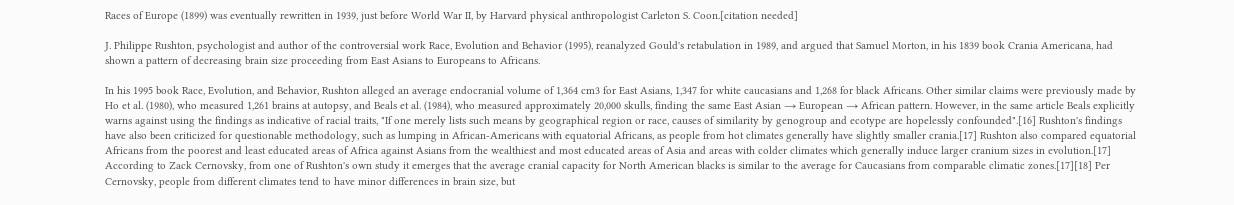Races of Europe (1899) was eventually rewritten in 1939, just before World War II, by Harvard physical anthropologist Carleton S. Coon.[citation needed]

J. Philippe Rushton, psychologist and author of the controversial work Race, Evolution and Behavior (1995), reanalyzed Gould's retabulation in 1989, and argued that Samuel Morton, in his 1839 book Crania Americana, had shown a pattern of decreasing brain size proceeding from East Asians to Europeans to Africans.

In his 1995 book Race, Evolution, and Behavior, Rushton alleged an average endocranial volume of 1,364 cm3 for East Asians, 1,347 for white caucasians and 1,268 for black Africans. Other similar claims were previously made by Ho et al. (1980), who measured 1,261 brains at autopsy, and Beals et al. (1984), who measured approximately 20,000 skulls, finding the same East Asian → European → African pattern. However, in the same article Beals explicitly warns against using the findings as indicative of racial traits, "If one merely lists such means by geographical region or race, causes of similarity by genogroup and ecotype are hopelessly confounded".[16] Rushton's findings have also been criticized for questionable methodology, such as lumping in African-Americans with equatorial Africans, as people from hot climates generally have slightly smaller crania.[17] Rushton also compared equatorial Africans from the poorest and least educated areas of Africa against Asians from the wealthiest and most educated areas of Asia and areas with colder climates which generally induce larger cranium sizes in evolution.[17] According to Zack Cernovsky, from one of Rushton's own study it emerges that the average cranial capacity for North American blacks is similar to the average for Caucasians from comparable climatic zones.[17][18] Per Cernovsky, people from different climates tend to have minor differences in brain size, but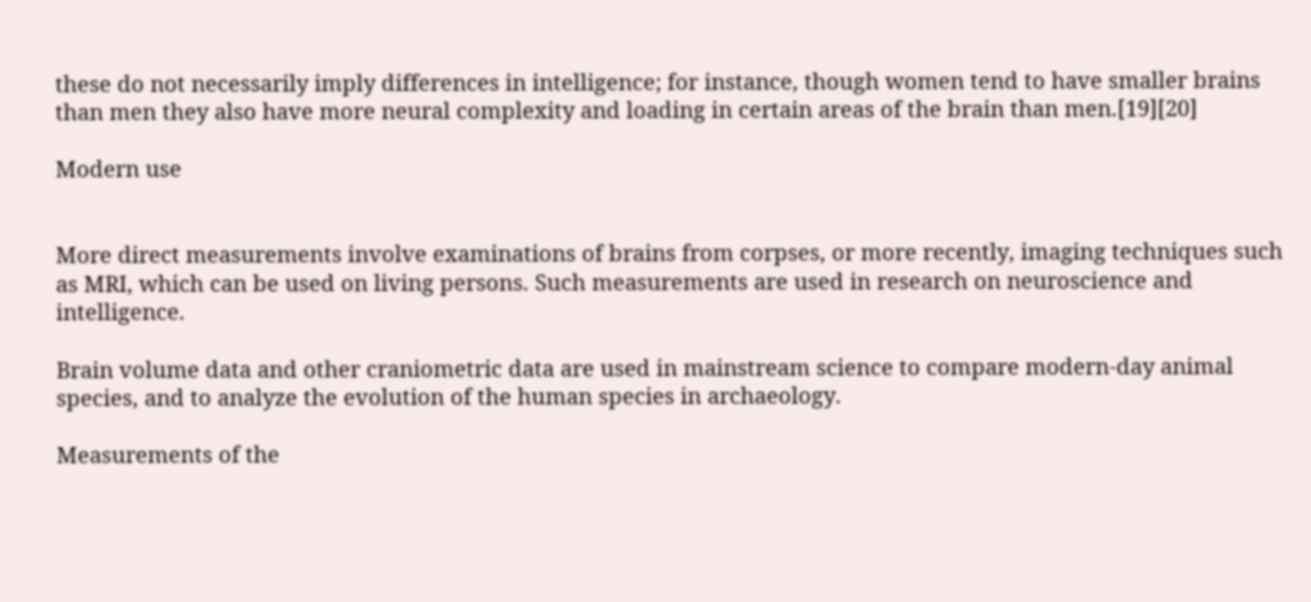these do not necessarily imply differences in intelligence; for instance, though women tend to have smaller brains than men they also have more neural complexity and loading in certain areas of the brain than men.[19][20]

Modern use


More direct measurements involve examinations of brains from corpses, or more recently, imaging techniques such as MRI, which can be used on living persons. Such measurements are used in research on neuroscience and intelligence.

Brain volume data and other craniometric data are used in mainstream science to compare modern-day animal species, and to analyze the evolution of the human species in archaeology.

Measurements of the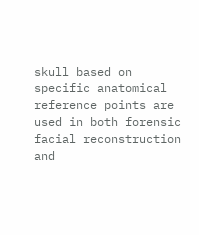skull based on specific anatomical reference points are used in both forensic facial reconstruction and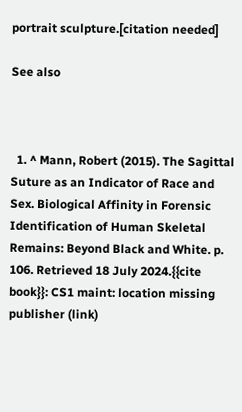portrait sculpture.[citation needed]

See also



  1. ^ Mann, Robert (2015). The Sagittal Suture as an Indicator of Race and Sex. Biological Affinity in Forensic Identification of Human Skeletal Remains: Beyond Black and White. p. 106. Retrieved 18 July 2024.{{cite book}}: CS1 maint: location missing publisher (link)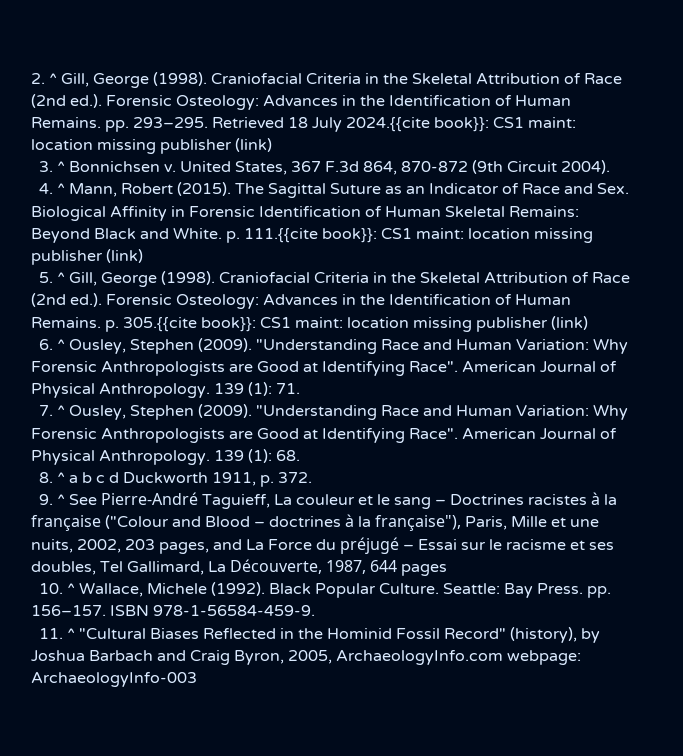2. ^ Gill, George (1998). Craniofacial Criteria in the Skeletal Attribution of Race (2nd ed.). Forensic Osteology: Advances in the Identification of Human Remains. pp. 293–295. Retrieved 18 July 2024.{{cite book}}: CS1 maint: location missing publisher (link)
  3. ^ Bonnichsen v. United States, 367 F.3d 864, 870-872 (9th Circuit 2004).
  4. ^ Mann, Robert (2015). The Sagittal Suture as an Indicator of Race and Sex. Biological Affinity in Forensic Identification of Human Skeletal Remains: Beyond Black and White. p. 111.{{cite book}}: CS1 maint: location missing publisher (link)
  5. ^ Gill, George (1998). Craniofacial Criteria in the Skeletal Attribution of Race (2nd ed.). Forensic Osteology: Advances in the Identification of Human Remains. p. 305.{{cite book}}: CS1 maint: location missing publisher (link)
  6. ^ Ousley, Stephen (2009). "Understanding Race and Human Variation: Why Forensic Anthropologists are Good at Identifying Race". American Journal of Physical Anthropology. 139 (1): 71.
  7. ^ Ousley, Stephen (2009). "Understanding Race and Human Variation: Why Forensic Anthropologists are Good at Identifying Race". American Journal of Physical Anthropology. 139 (1): 68.
  8. ^ a b c d Duckworth 1911, p. 372.
  9. ^ See Pierre-André Taguieff, La couleur et le sang – Doctrines racistes à la française ("Colour and Blood – doctrines à la française"), Paris, Mille et une nuits, 2002, 203 pages, and La Force du préjugé – Essai sur le racisme et ses doubles, Tel Gallimard, La Découverte, 1987, 644 pages
  10. ^ Wallace, Michele (1992). Black Popular Culture. Seattle: Bay Press. pp. 156–157. ISBN 978-1-56584-459-9.
  11. ^ "Cultural Biases Reflected in the Hominid Fossil Record" (history), by Joshua Barbach and Craig Byron, 2005, ArchaeologyInfo.com webpage: ArchaeologyInfo-003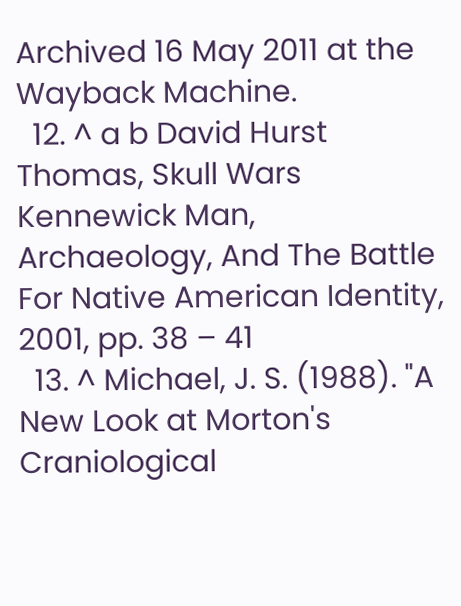Archived 16 May 2011 at the Wayback Machine.
  12. ^ a b David Hurst Thomas, Skull Wars Kennewick Man, Archaeology, And The Battle For Native American Identity, 2001, pp. 38 – 41
  13. ^ Michael, J. S. (1988). "A New Look at Morton's Craniological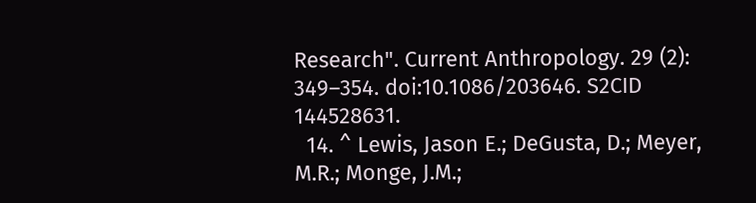Research". Current Anthropology. 29 (2): 349–354. doi:10.1086/203646. S2CID 144528631.
  14. ^ Lewis, Jason E.; DeGusta, D.; Meyer, M.R.; Monge, J.M.;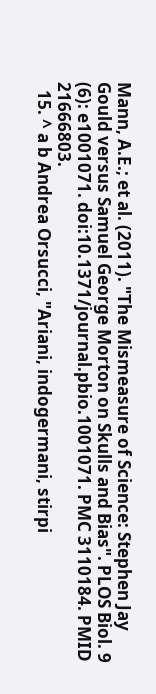Mann, A.E.; et al. (2011). "The Mismeasure of Science: Stephen Jay Gould versus Samuel George Morton on Skulls and Bias". PLOS Biol. 9 (6): e1001071. doi:10.1371/journal.pbio.1001071. PMC 3110184. PMID 21666803.
  15. ^ a b Andrea Orsucci, "Ariani, indogermani, stirpi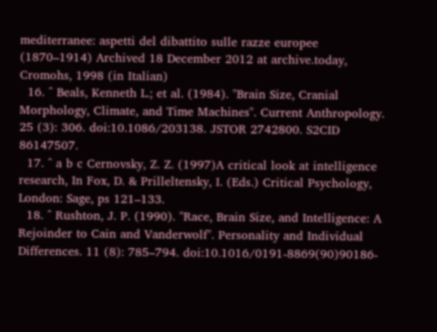mediterranee: aspetti del dibattito sulle razze europee (1870–1914) Archived 18 December 2012 at archive.today, Cromohs, 1998 (in Italian)
  16. ^ Beals, Kenneth L.; et al. (1984). "Brain Size, Cranial Morphology, Climate, and Time Machines". Current Anthropology. 25 (3): 306. doi:10.1086/203138. JSTOR 2742800. S2CID 86147507.
  17. ^ a b c Cernovsky, Z. Z. (1997)A critical look at intelligence research, In Fox, D. & Prilleltensky, I. (Eds.) Critical Psychology, London: Sage, ps 121–133.
  18. ^ Rushton, J. P. (1990). "Race, Brain Size, and Intelligence: A Rejoinder to Cain and Vanderwolf". Personality and Individual Differences. 11 (8): 785–794. doi:10.1016/0191-8869(90)90186-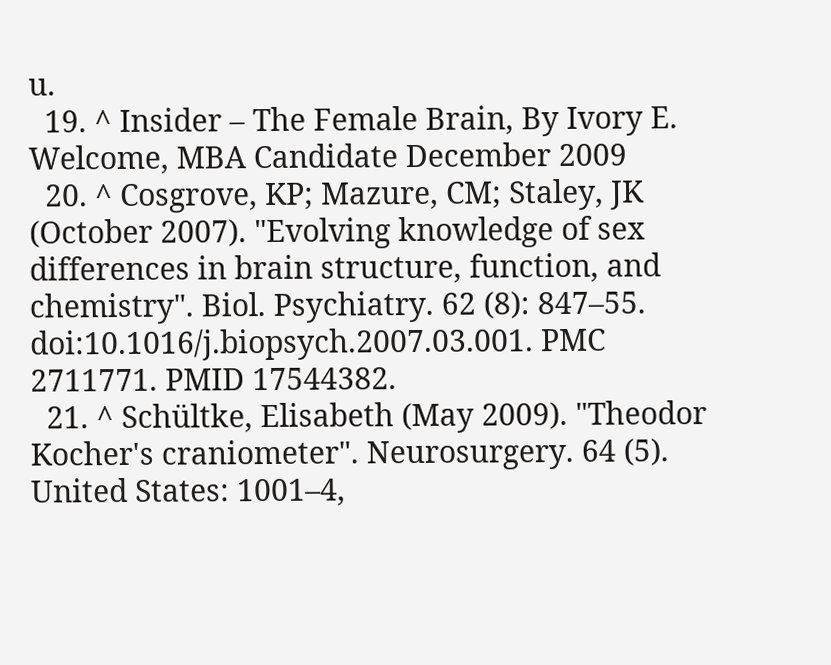u.
  19. ^ Insider – The Female Brain, By Ivory E. Welcome, MBA Candidate December 2009
  20. ^ Cosgrove, KP; Mazure, CM; Staley, JK (October 2007). "Evolving knowledge of sex differences in brain structure, function, and chemistry". Biol. Psychiatry. 62 (8): 847–55. doi:10.1016/j.biopsych.2007.03.001. PMC 2711771. PMID 17544382.
  21. ^ Schültke, Elisabeth (May 2009). "Theodor Kocher's craniometer". Neurosurgery. 64 (5). United States: 1001–4,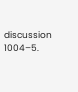discussion 1004–5.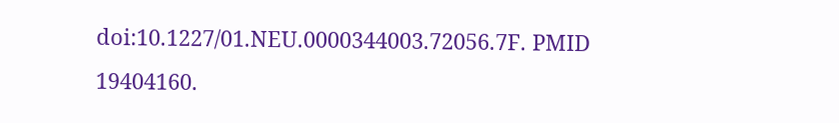doi:10.1227/01.NEU.0000344003.72056.7F. PMID 19404160.